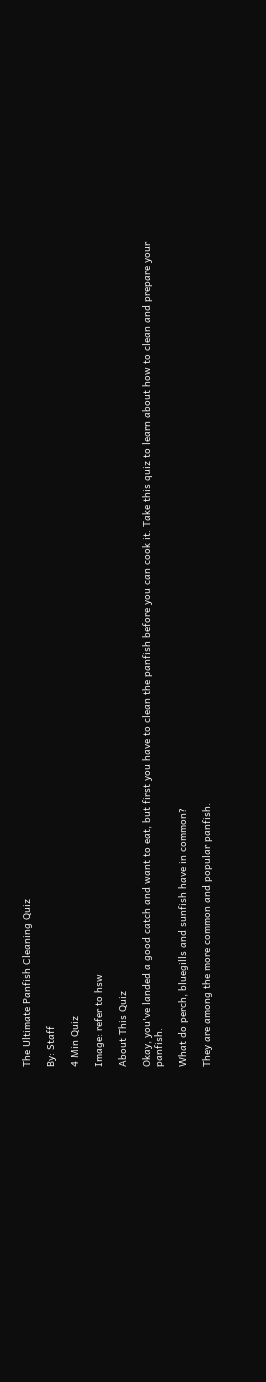The Ultimate Panfish Cleaning Quiz

By: Staff

4 Min Quiz

Image: refer to hsw

About This Quiz

Okay, you've landed a good catch and want to eat, but first you have to clean the panfish before you can cook it. Take this quiz to learn about how to clean and prepare your panfish.

What do perch, bluegills and sunfish have in common?

They are among the more common and popular panfish.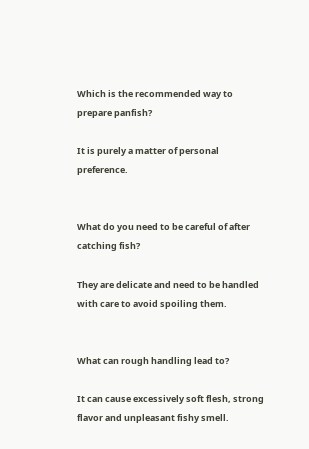Which is the recommended way to prepare panfish?

It is purely a matter of personal preference.


What do you need to be careful of after catching fish?

They are delicate and need to be handled with care to avoid spoiling them.


What can rough handling lead to?

It can cause excessively soft flesh, strong flavor and unpleasant fishy smell.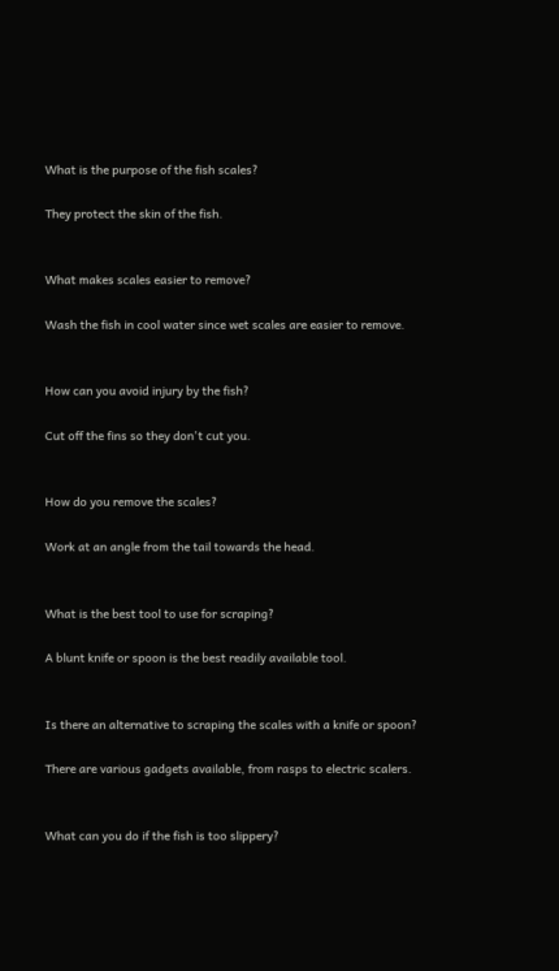What is the purpose of the fish scales?

They protect the skin of the fish.


What makes scales easier to remove?

Wash the fish in cool water since wet scales are easier to remove.


How can you avoid injury by the fish?

Cut off the fins so they don't cut you.


How do you remove the scales?

Work at an angle from the tail towards the head.


What is the best tool to use for scraping?

A blunt knife or spoon is the best readily available tool.


Is there an alternative to scraping the scales with a knife or spoon?

There are various gadgets available, from rasps to electric scalers.


What can you do if the fish is too slippery?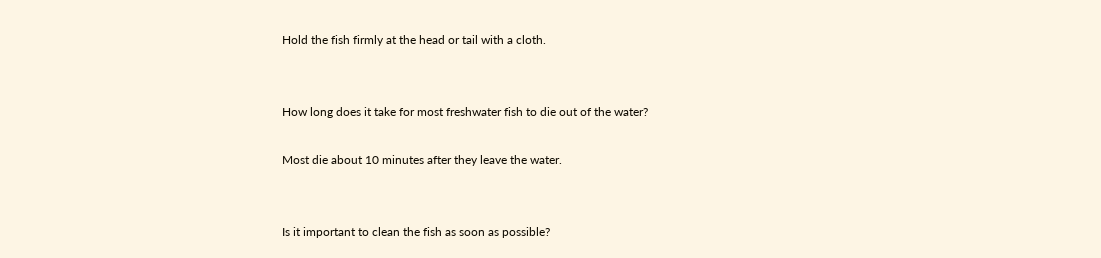Hold the fish firmly at the head or tail with a cloth.


How long does it take for most freshwater fish to die out of the water?

Most die about 10 minutes after they leave the water.


Is it important to clean the fish as soon as possible?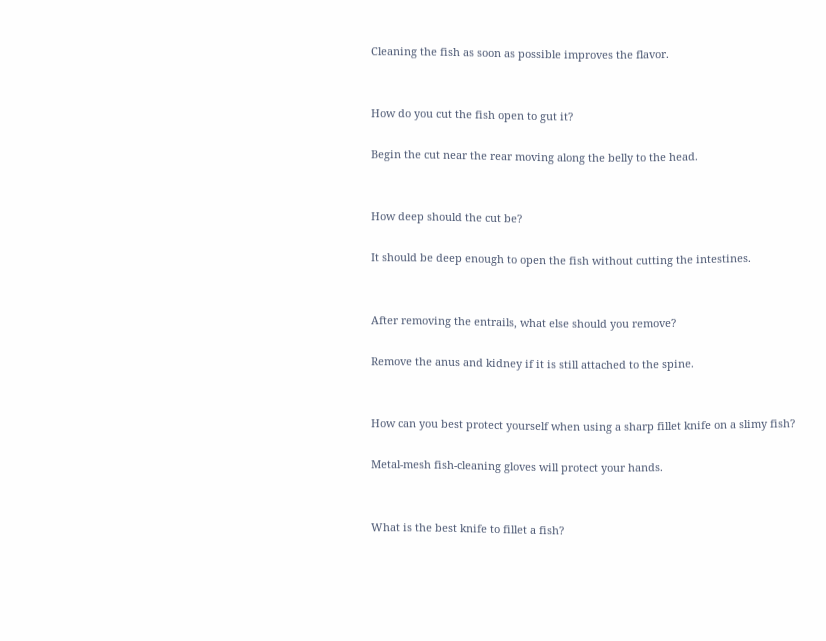Cleaning the fish as soon as possible improves the flavor.


How do you cut the fish open to gut it?

Begin the cut near the rear moving along the belly to the head.


How deep should the cut be?

It should be deep enough to open the fish without cutting the intestines.


After removing the entrails, what else should you remove?

Remove the anus and kidney if it is still attached to the spine.


How can you best protect yourself when using a sharp fillet knife on a slimy fish?

Metal-mesh fish-cleaning gloves will protect your hands.


What is the best knife to fillet a fish?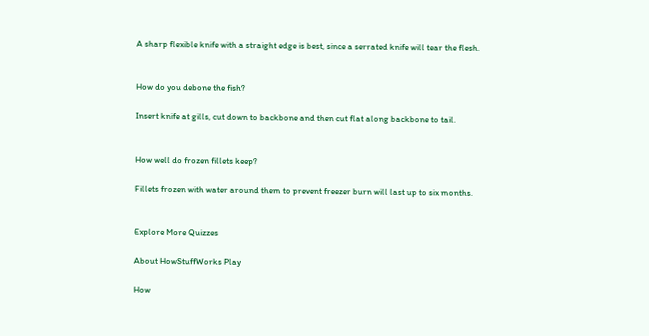A sharp flexible knife with a straight edge is best, since a serrated knife will tear the flesh.


How do you debone the fish?

Insert knife at gills, cut down to backbone and then cut flat along backbone to tail.


How well do frozen fillets keep?

Fillets frozen with water around them to prevent freezer burn will last up to six months.


Explore More Quizzes

About HowStuffWorks Play

How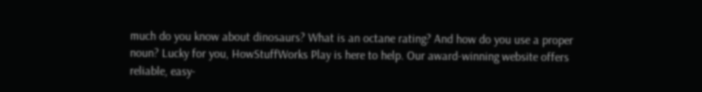much do you know about dinosaurs? What is an octane rating? And how do you use a proper noun? Lucky for you, HowStuffWorks Play is here to help. Our award-winning website offers reliable, easy-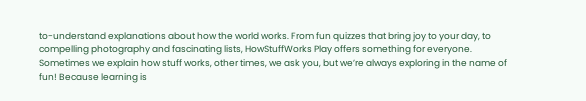to-understand explanations about how the world works. From fun quizzes that bring joy to your day, to compelling photography and fascinating lists, HowStuffWorks Play offers something for everyone. Sometimes we explain how stuff works, other times, we ask you, but we’re always exploring in the name of fun! Because learning is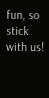fun, so stick with us!